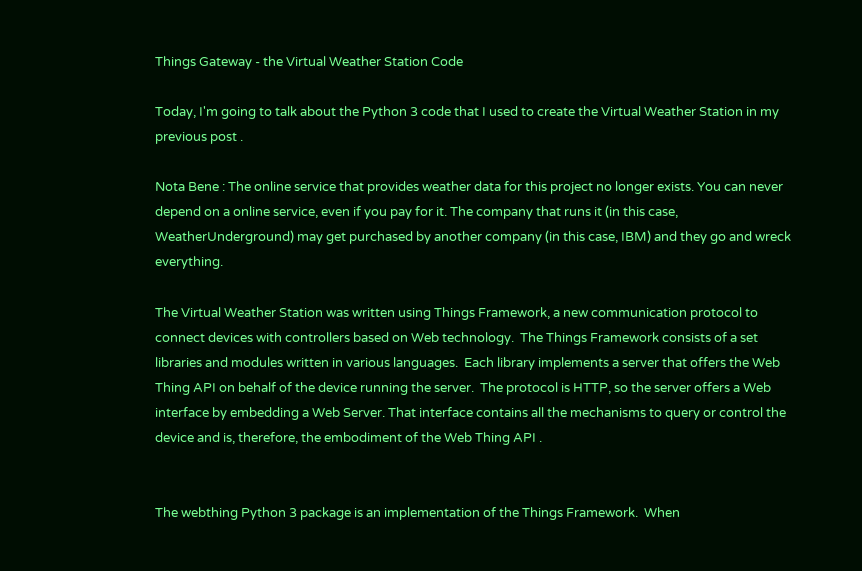Things Gateway - the Virtual Weather Station Code

Today, I'm going to talk about the Python 3 code that I used to create the Virtual Weather Station in my previous post .

Nota Bene : The online service that provides weather data for this project no longer exists. You can never depend on a online service, even if you pay for it. The company that runs it (in this case, WeatherUnderground) may get purchased by another company (in this case, IBM) and they go and wreck everything.

The Virtual Weather Station was written using Things Framework, a new communication protocol to connect devices with controllers based on Web technology.  The Things Framework consists of a set libraries and modules written in various languages.  Each library implements a server that offers the Web Thing API on behalf of the device running the server.  The protocol is HTTP, so the server offers a Web interface by embedding a Web Server. That interface contains all the mechanisms to query or control the device and is, therefore, the embodiment of the Web Thing API .


The webthing Python 3 package is an implementation of the Things Framework.  When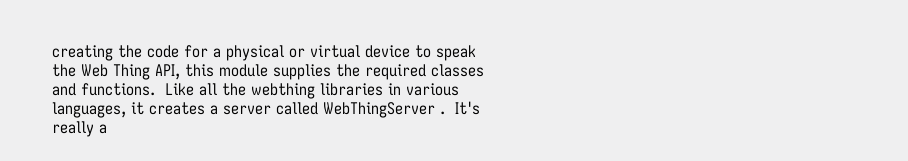creating the code for a physical or virtual device to speak the Web Thing API, this module supplies the required classes and functions.  Like all the webthing libraries in various languages, it creates a server called WebThingServer .  It's really a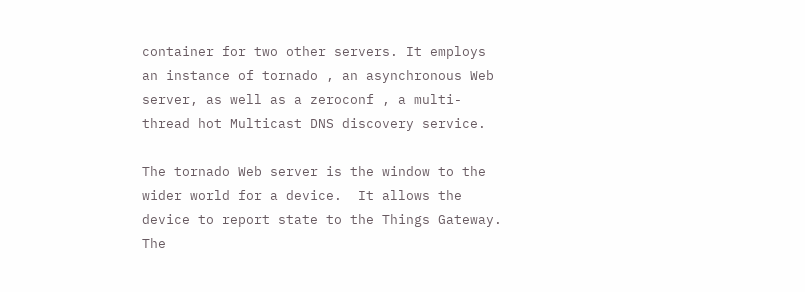container for two other servers. It employs an instance of tornado , an asynchronous Web server, as well as a zeroconf , a multi-thread hot Multicast DNS discovery service.

The tornado Web server is the window to the wider world for a device.  It allows the device to report state to the Things Gateway.  The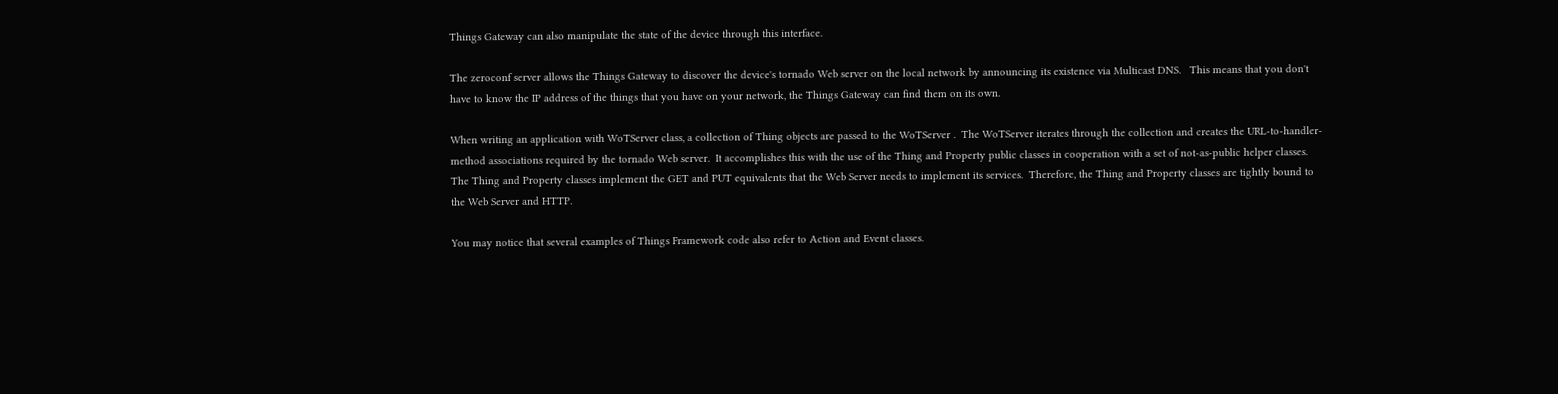Things Gateway can also manipulate the state of the device through this interface.

The zeroconf server allows the Things Gateway to discover the device's tornado Web server on the local network by announcing its existence via Multicast DNS.   This means that you don't have to know the IP address of the things that you have on your network, the Things Gateway can find them on its own.

When writing an application with WoTServer class, a collection of Thing objects are passed to the WoTServer .  The WoTServer iterates through the collection and creates the URL-to-handler-method associations required by the tornado Web server.  It accomplishes this with the use of the Thing and Property public classes in cooperation with a set of not-as-public helper classes.  The Thing and Property classes implement the GET and PUT equivalents that the Web Server needs to implement its services.  Therefore, the Thing and Property classes are tightly bound to the Web Server and HTTP.

You may notice that several examples of Things Framework code also refer to Action and Event classes.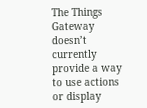The Things Gateway doesn’t currently provide a way to use actions or display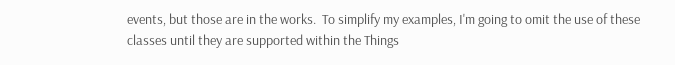events, but those are in the works.  To simplify my examples, I'm going to omit the use of these classes until they are supported within the Things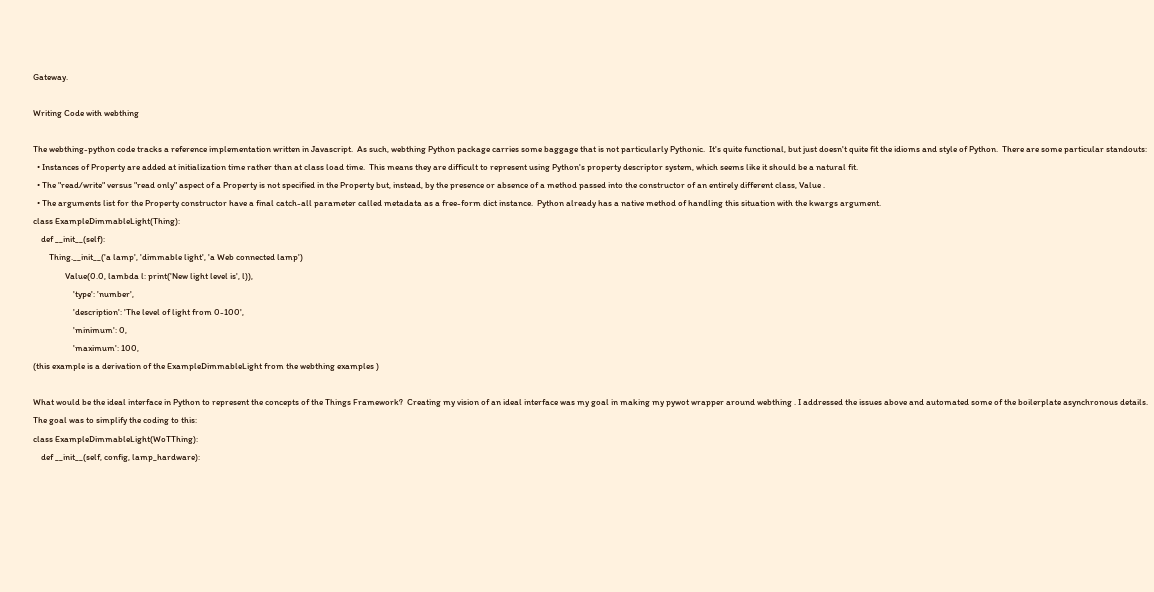Gateway.

Writing Code with webthing

The webthing-python code tracks a reference implementation written in Javascript.  As such, webthing Python package carries some baggage that is not particularly Pythonic.  It's quite functional, but just doesn't quite fit the idioms and style of Python.  There are some particular standouts:
  • Instances of Property are added at initialization time rather than at class load time.  This means they are difficult to represent using Python's property descriptor system, which seems like it should be a natural fit.
  • The "read/write" versus "read only" aspect of a Property is not specified in the Property but, instead, by the presence or absence of a method passed into the constructor of an entirely different class, Value .
  • The arguments list for the Property constructor have a final catch-all parameter called metadata as a free-form dict instance.  Python already has a native method of handling this situation with the kwargs argument.
class ExampleDimmableLight(Thing):
    def __init__(self):
        Thing.__init__('a lamp', 'dimmable light', 'a Web connected lamp')
                Value(0.0, lambda l: print('New light level is', l)),
                    'type': 'number',
                    'description': 'The level of light from 0-100',
                    'minimum': 0,
                    'maximum': 100,
(this example is a derivation of the ExampleDimmableLight from the webthing examples )

What would be the ideal interface in Python to represent the concepts of the Things Framework?  Creating my vision of an ideal interface was my goal in making my pywot wrapper around webthing . I addressed the issues above and automated some of the boilerplate asynchronous details. The goal was to simplify the coding to this:
class ExampleDimmableLight(WoTThing):
    def __init__(self, config, lamp_hardware):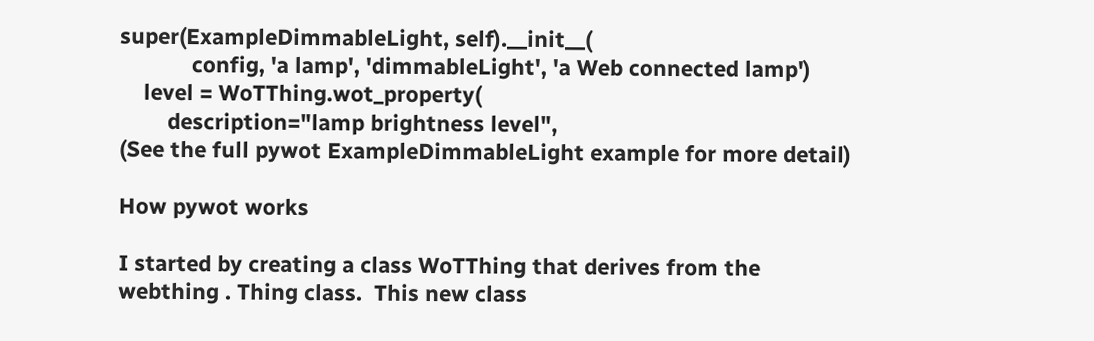super(ExampleDimmableLight, self).__init__(
            config, 'a lamp', 'dimmableLight', 'a Web connected lamp')
    level = WoTThing.wot_property(
        description="lamp brightness level",
(See the full pywot ExampleDimmableLight example for more detail)

How pywot works

I started by creating a class WoTThing that derives from the webthing . Thing class.  This new class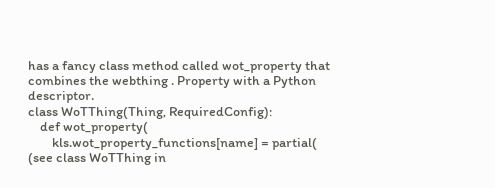has a fancy class method called wot_property that combines the webthing . Property with a Python descriptor.
class WoTThing(Thing, RequiredConfig):
    def wot_property(
        kls.wot_property_functions[name] = partial(
(see class WoTThing in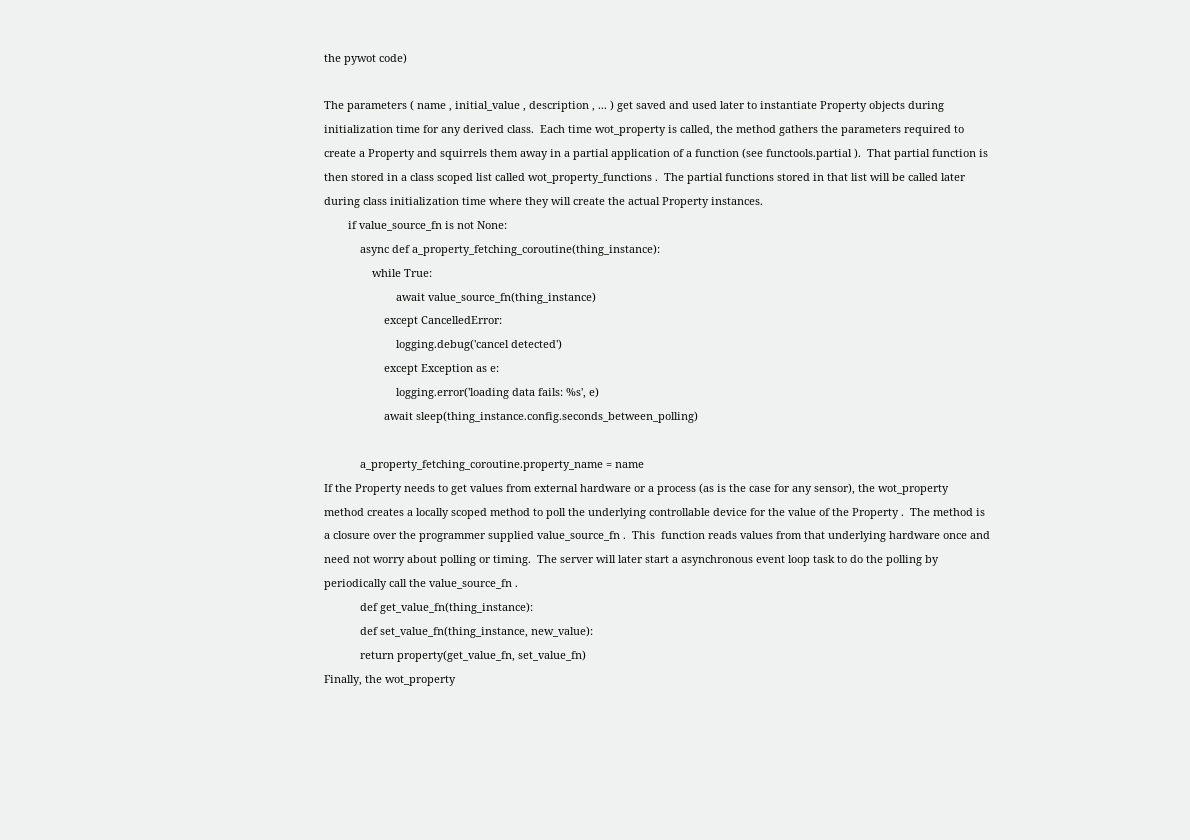the pywot code)

The parameters ( name , initial_value , description , ... ) get saved and used later to instantiate Property objects during initialization time for any derived class.  Each time wot_property is called, the method gathers the parameters required to create a Property and squirrels them away in a partial application of a function (see functools.partial ).  That partial function is then stored in a class scoped list called wot_property_functions .  The partial functions stored in that list will be called later during class initialization time where they will create the actual Property instances.
        if value_source_fn is not None:
            async def a_property_fetching_coroutine(thing_instance):
                while True:
                        await value_source_fn(thing_instance)
                    except CancelledError:
                        logging.debug('cancel detected')
                    except Exception as e:
                        logging.error('loading data fails: %s', e)
                    await sleep(thing_instance.config.seconds_between_polling)

            a_property_fetching_coroutine.property_name = name
If the Property needs to get values from external hardware or a process (as is the case for any sensor), the wot_property method creates a locally scoped method to poll the underlying controllable device for the value of the Property .  The method is a closure over the programmer supplied value_source_fn .  This  function reads values from that underlying hardware once and need not worry about polling or timing.  The server will later start a asynchronous event loop task to do the polling by periodically call the value_source_fn .
            def get_value_fn(thing_instance):
            def set_value_fn(thing_instance, new_value):
            return property(get_value_fn, set_value_fn)
Finally, the wot_property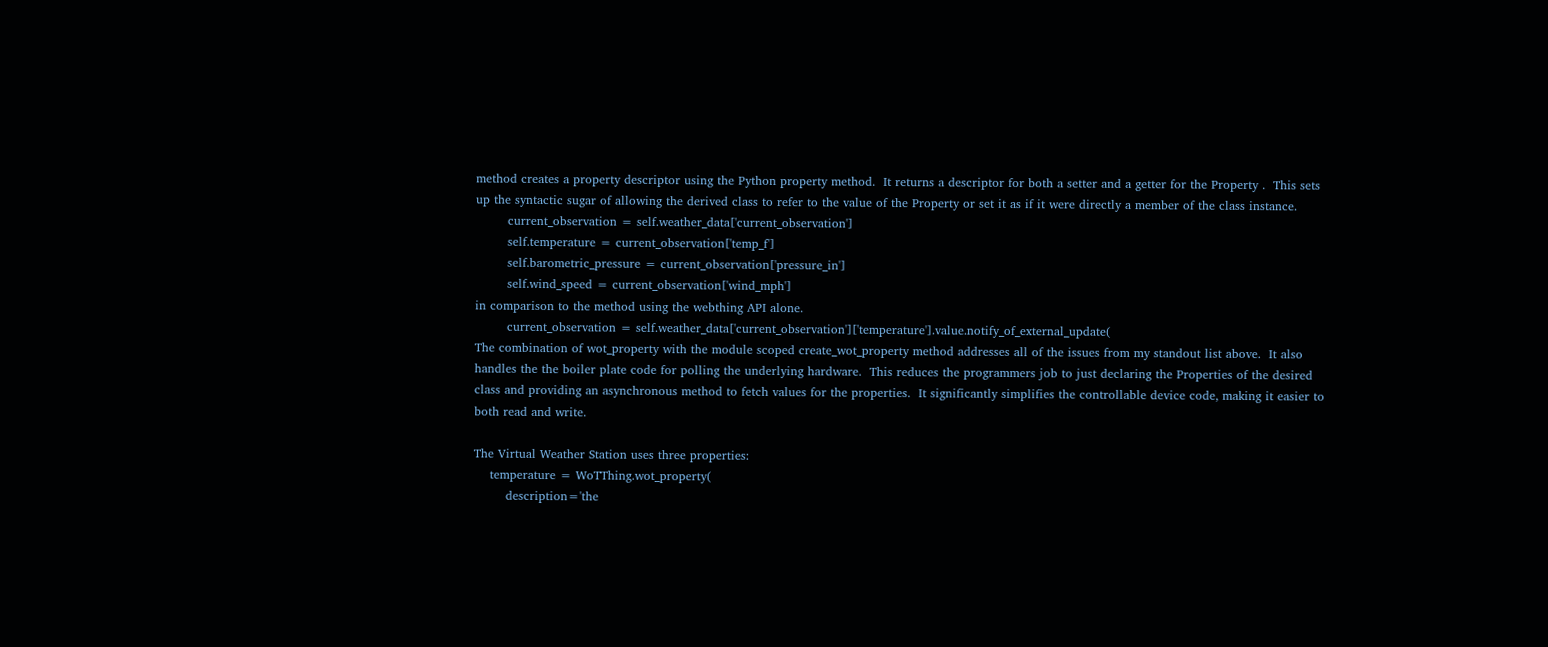method creates a property descriptor using the Python property method.  It returns a descriptor for both a setter and a getter for the Property .  This sets up the syntactic sugar of allowing the derived class to refer to the value of the Property or set it as if it were directly a member of the class instance.
        current_observation = self.weather_data['current_observation']
        self.temperature = current_observation['temp_f']
        self.barometric_pressure = current_observation['pressure_in']
        self.wind_speed = current_observation['wind_mph']
in comparison to the method using the webthing API alone.
        current_observation = self.weather_data['current_observation']['temperature'].value.notify_of_external_update(
The combination of wot_property with the module scoped create_wot_property method addresses all of the issues from my standout list above.  It also handles the the boiler plate code for polling the underlying hardware.  This reduces the programmers job to just declaring the Properties of the desired class and providing an asynchronous method to fetch values for the properties.  It significantly simplifies the controllable device code, making it easier to both read and write.

The Virtual Weather Station uses three properties:
    temperature = WoTThing.wot_property(
        description='the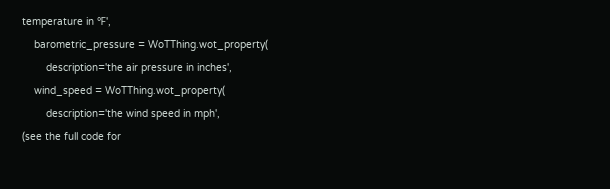temperature in ℉',
    barometric_pressure = WoTThing.wot_property(
        description='the air pressure in inches',
    wind_speed = WoTThing.wot_property(
        description='the wind speed in mph',
(see the full code for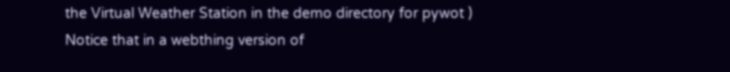the Virtual Weather Station in the demo directory for pywot )
Notice that in a webthing version of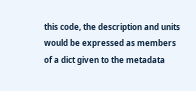this code, the description and units would be expressed as members of a dict given to the metadata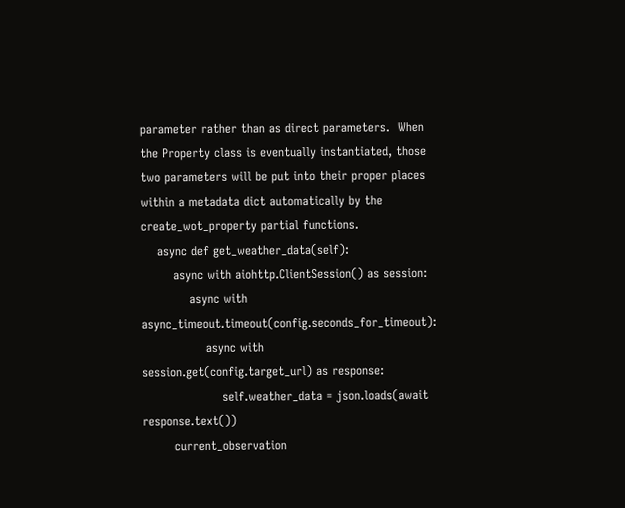parameter rather than as direct parameters.  When the Property class is eventually instantiated, those two parameters will be put into their proper places within a metadata dict automatically by the create_wot_property partial functions.
    async def get_weather_data(self):
        async with aiohttp.ClientSession() as session:
            async with async_timeout.timeout(config.seconds_for_timeout):
                async with session.get(config.target_url) as response:
                    self.weather_data = json.loads(await response.text())
        current_observation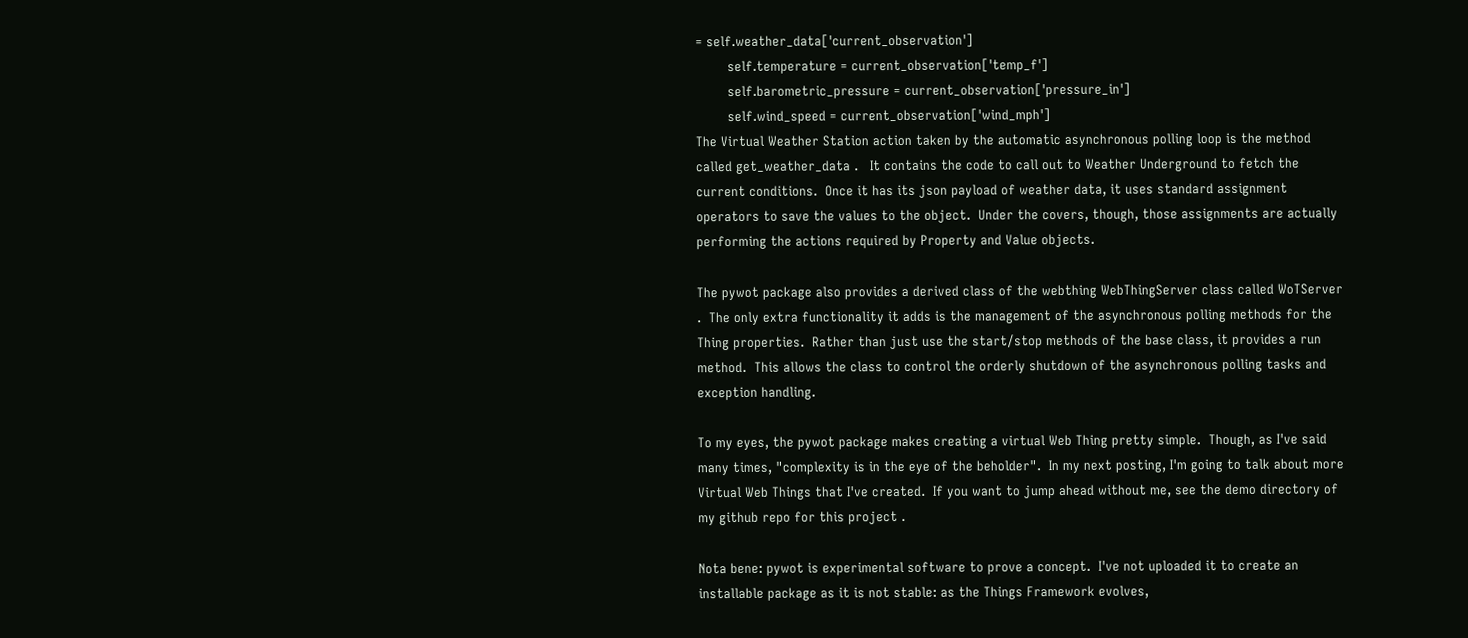= self.weather_data['current_observation']
        self.temperature = current_observation['temp_f']
        self.barometric_pressure = current_observation['pressure_in']
        self.wind_speed = current_observation['wind_mph']
The Virtual Weather Station action taken by the automatic asynchronous polling loop is the method called get_weather_data .   It contains the code to call out to Weather Underground to fetch the current conditions.  Once it has its json payload of weather data, it uses standard assignment operators to save the values to the object.  Under the covers, though, those assignments are actually performing the actions required by Property and Value objects.

The pywot package also provides a derived class of the webthing WebThingServer class called WoTServer .  The only extra functionality it adds is the management of the asynchronous polling methods for the Thing properties.  Rather than just use the start/stop methods of the base class, it provides a run method.  This allows the class to control the orderly shutdown of the asynchronous polling tasks and exception handling.

To my eyes, the pywot package makes creating a virtual Web Thing pretty simple.  Though, as I've said many times, "complexity is in the eye of the beholder".  In my next posting, I'm going to talk about more Virtual Web Things that I've created.  If you want to jump ahead without me, see the demo directory of my github repo for this project .

Nota bene: pywot is experimental software to prove a concept.  I've not uploaded it to create an installable package as it is not stable: as the Things Framework evolves,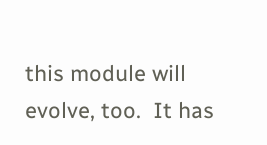this module will evolve, too.  It has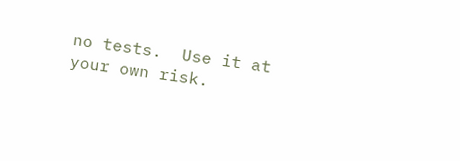no tests.  Use it at your own risk.